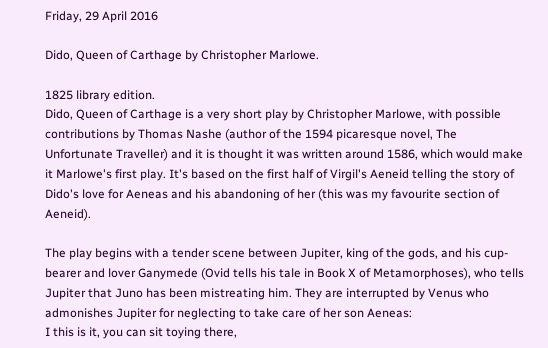Friday, 29 April 2016

Dido, Queen of Carthage by Christopher Marlowe.

1825 library edition.
Dido, Queen of Carthage is a very short play by Christopher Marlowe, with possible contributions by Thomas Nashe (author of the 1594 picaresque novel, The Unfortunate Traveller) and it is thought it was written around 1586, which would make it Marlowe's first play. It's based on the first half of Virgil's Aeneid telling the story of Dido's love for Aeneas and his abandoning of her (this was my favourite section of Aeneid).

The play begins with a tender scene between Jupiter, king of the gods, and his cup-bearer and lover Ganymede (Ovid tells his tale in Book X of Metamorphoses), who tells Jupiter that Juno has been mistreating him. They are interrupted by Venus who admonishes Jupiter for neglecting to take care of her son Aeneas:
I this is it, you can sit toying there,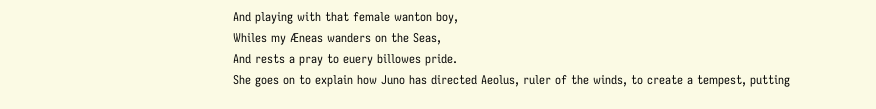And playing with that female wanton boy,
Whiles my Æneas wanders on the Seas,
And rests a pray to euery billowes pride.
She goes on to explain how Juno has directed Aeolus, ruler of the winds, to create a tempest, putting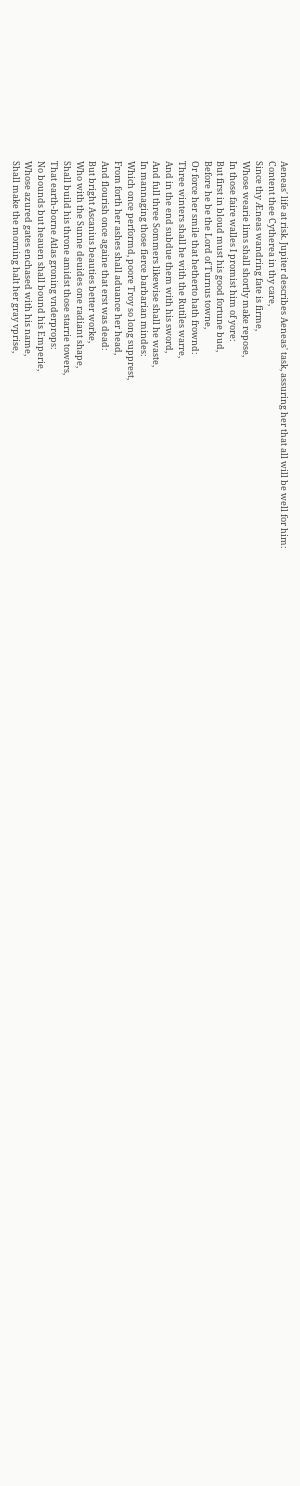Aeneas' life at risk. Jupiter describes Aeneas' task, assuring her that all will be well for him:
Content thee Cytherea in thy care,
Since thy Æneas wandring fate is firme,
Whose wearie lims shall shortly make repose,
In those faire walles I promist him of yore:
But first in bloud must his good fortune bud,
Before he be the Lord of Turnus towne,
Or force her smile that hetherto hath frownd:
Three winters shall he with the Rutiles warre,
And in the end subdue them with his sword,
And full three Sommers likewise shall he waste,
In mannaging those fierce barbarian mindes:
Which once performd, poore Troy so long supprest,
From forth her ashes shall aduance her head,
And flourish once againe that erst was dead:
But bright Ascanius beauties better worke,
Who with the Sunne deuides one radiant shape,
Shall build his throne amidst those starrie towers,
That earth-borne Atlas groning vnderprops:
No bounds but heauen shall bound his Emperie,
Whose azured gates enchased with his name,
Shall make the morning halt her gray vprise,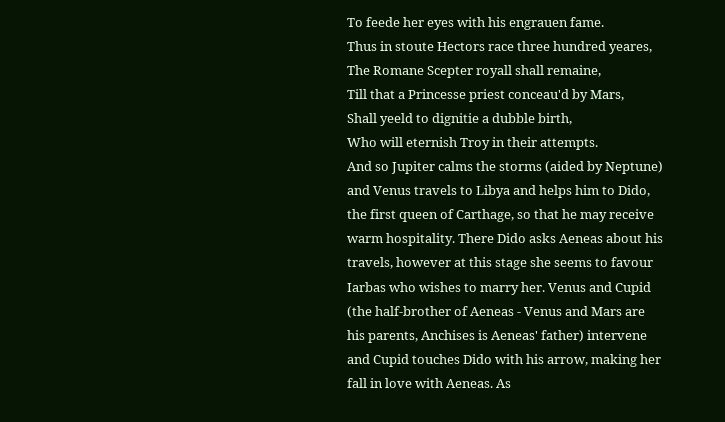To feede her eyes with his engrauen fame.
Thus in stoute Hectors race three hundred yeares,
The Romane Scepter royall shall remaine,
Till that a Princesse priest conceau'd by Mars,
Shall yeeld to dignitie a dubble birth,
Who will eternish Troy in their attempts.
And so Jupiter calms the storms (aided by Neptune) and Venus travels to Libya and helps him to Dido, the first queen of Carthage, so that he may receive warm hospitality. There Dido asks Aeneas about his travels, however at this stage she seems to favour Iarbas who wishes to marry her. Venus and Cupid (the half-brother of Aeneas - Venus and Mars are his parents, Anchises is Aeneas' father) intervene and Cupid touches Dido with his arrow, making her fall in love with Aeneas. As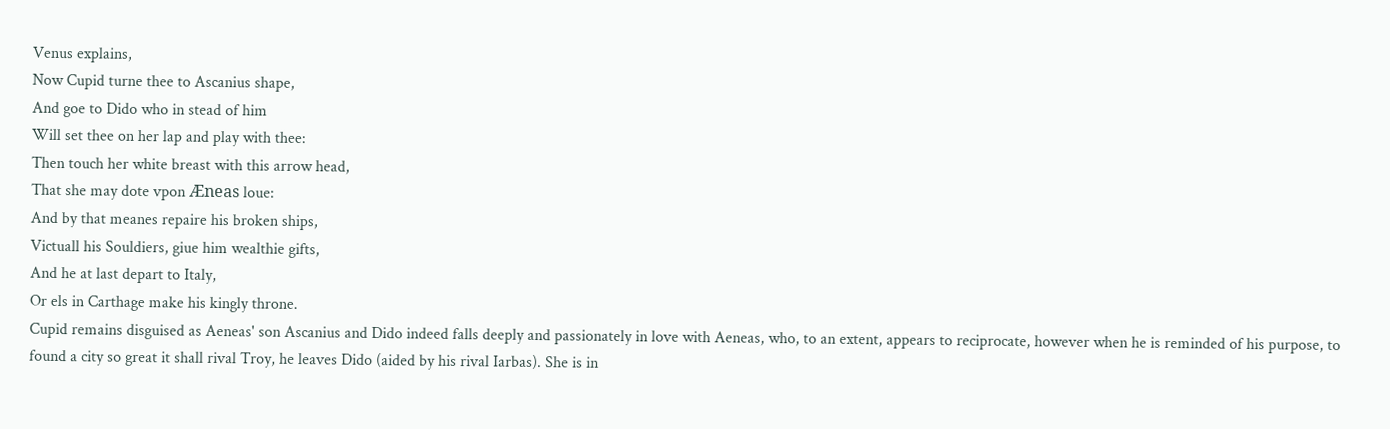Venus explains,
Now Cupid turne thee to Ascanius shape,
And goe to Dido who in stead of him
Will set thee on her lap and play with thee:
Then touch her white breast with this arrow head,
That she may dote vpon Æneas loue:
And by that meanes repaire his broken ships,
Victuall his Souldiers, giue him wealthie gifts,
And he at last depart to Italy,
Or els in Carthage make his kingly throne.
Cupid remains disguised as Aeneas' son Ascanius and Dido indeed falls deeply and passionately in love with Aeneas, who, to an extent, appears to reciprocate, however when he is reminded of his purpose, to found a city so great it shall rival Troy, he leaves Dido (aided by his rival Iarbas). She is in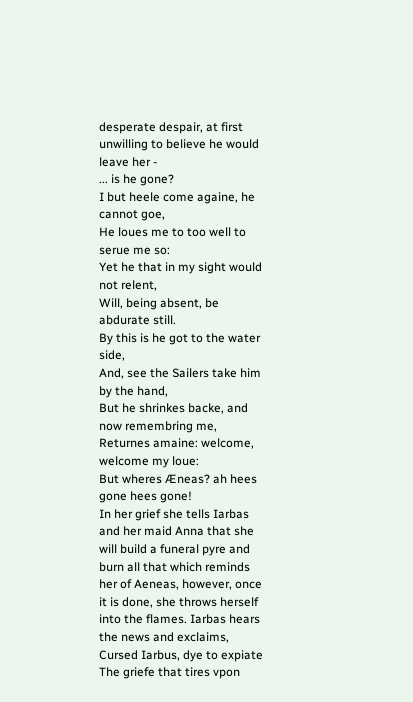desperate despair, at first unwilling to believe he would leave her -
... is he gone?
I but heele come againe, he cannot goe,
He loues me to too well to serue me so:
Yet he that in my sight would not relent,
Will, being absent, be abdurate still.
By this is he got to the water side,
And, see the Sailers take him by the hand,
But he shrinkes backe, and now remembring me,
Returnes amaine: welcome, welcome my loue:
But wheres Æneas? ah hees gone hees gone!
In her grief she tells Iarbas and her maid Anna that she will build a funeral pyre and burn all that which reminds her of Aeneas, however, once it is done, she throws herself into the flames. Iarbas hears the news and exclaims,
Cursed Iarbus, dye to expiate The griefe that tires vpon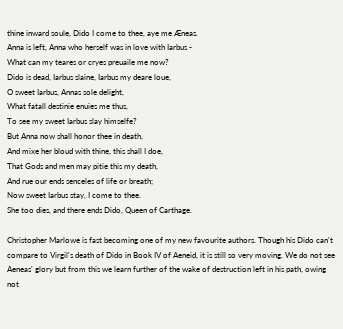thine inward soule, Dido I come to thee, aye me Æneas.
Anna is left, Anna who herself was in love with Iarbus -
What can my teares or cryes preuaile me now?
Dido is dead, Iarbus slaine, Iarbus my deare loue,
O sweet Iarbus, Annas sole delight,
What fatall destinie enuies me thus,
To see my sweet Iarbus slay himselfe?
But Anna now shall honor thee in death,
And mixe her bloud with thine, this shall I doe,
That Gods and men may pitie this my death,
And rue our ends senceles of life or breath;
Now sweet Iarbus stay, I come to thee.
She too dies, and there ends Dido, Queen of Carthage.

Christopher Marlowe is fast becoming one of my new favourite authors. Though his Dido can't compare to Virgil's death of Dido in Book IV of Aeneid, it is still so very moving. We do not see Aeneas' glory but from this we learn further of the wake of destruction left in his path, owing not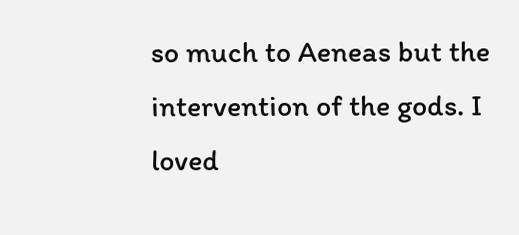so much to Aeneas but the intervention of the gods. I loved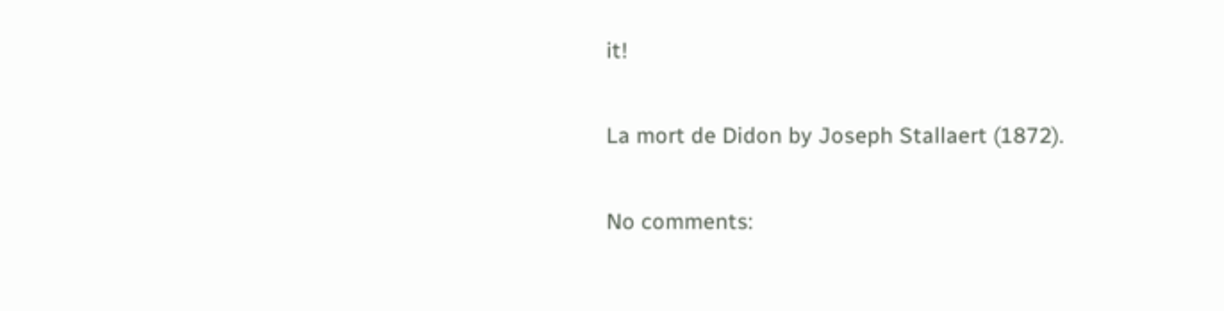it!

La mort de Didon by Joseph Stallaert (1872).

No comments: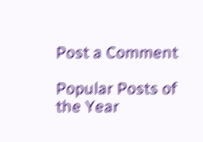Post a Comment

Popular Posts of the Year